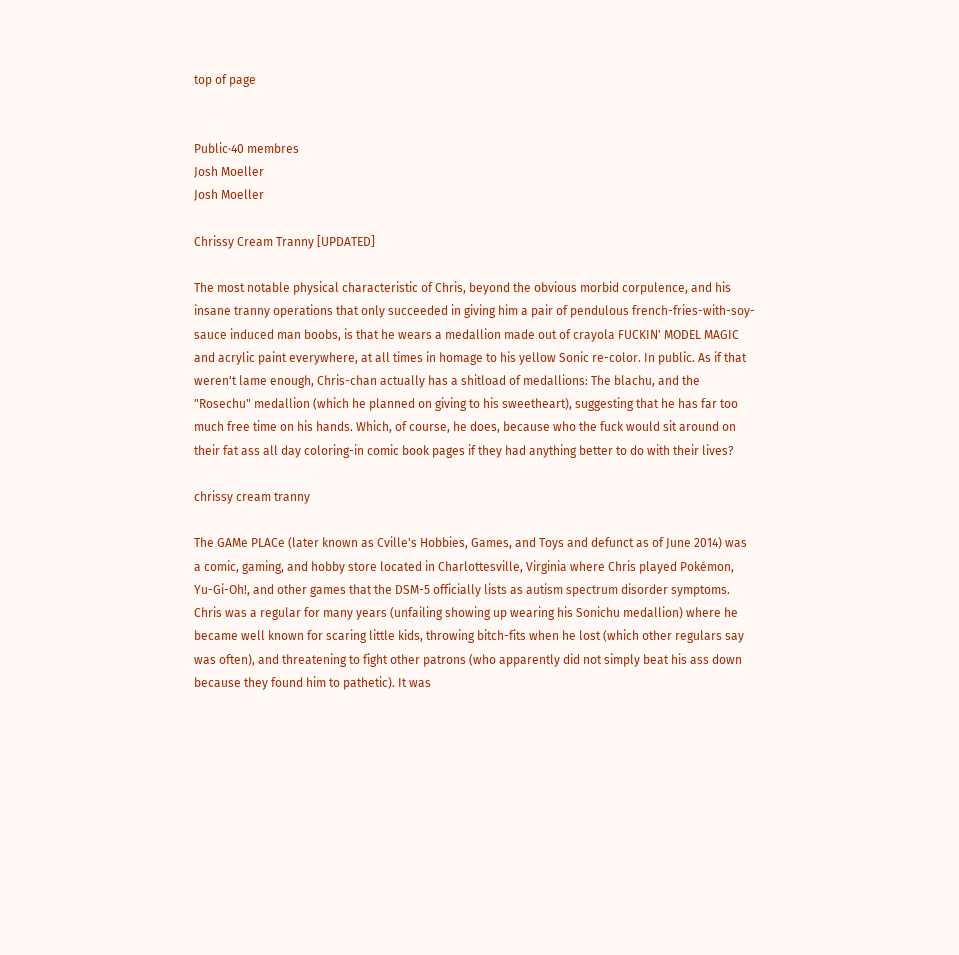top of page


Public·40 membres
Josh Moeller
Josh Moeller

Chrissy Cream Tranny [UPDATED]

The most notable physical characteristic of Chris, beyond the obvious morbid corpulence, and his insane tranny operations that only succeeded in giving him a pair of pendulous french-fries-with-soy-sauce induced man boobs, is that he wears a medallion made out of crayola FUCKIN' MODEL MAGIC and acrylic paint everywhere, at all times in homage to his yellow Sonic re-color. In public. As if that weren't lame enough, Chris-chan actually has a shitload of medallions: The blachu, and the "Rosechu" medallion (which he planned on giving to his sweetheart), suggesting that he has far too much free time on his hands. Which, of course, he does, because who the fuck would sit around on their fat ass all day coloring-in comic book pages if they had anything better to do with their lives?

chrissy cream tranny

The GAMe PLACe (later known as Cville's Hobbies, Games, and Toys and defunct as of June 2014) was a comic, gaming, and hobby store located in Charlottesville, Virginia where Chris played Pokémon, Yu-Gi-Oh!, and other games that the DSM-5 officially lists as autism spectrum disorder symptoms. Chris was a regular for many years (unfailing showing up wearing his Sonichu medallion) where he became well known for scaring little kids, throwing bitch-fits when he lost (which other regulars say was often), and threatening to fight other patrons (who apparently did not simply beat his ass down because they found him to pathetic). It was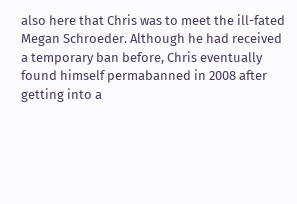also here that Chris was to meet the ill-fated Megan Schroeder. Although he had received a temporary ban before, Chris eventually found himself permabanned in 2008 after getting into a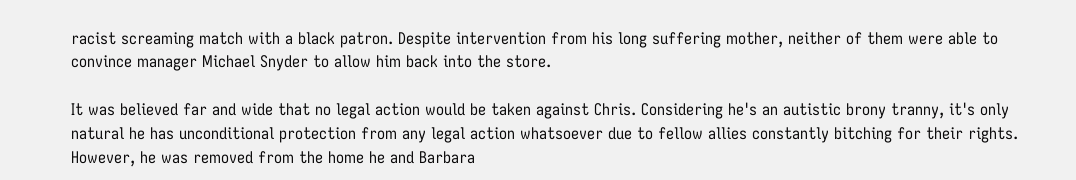racist screaming match with a black patron. Despite intervention from his long suffering mother, neither of them were able to convince manager Michael Snyder to allow him back into the store.

It was believed far and wide that no legal action would be taken against Chris. Considering he's an autistic brony tranny, it's only natural he has unconditional protection from any legal action whatsoever due to fellow allies constantly bitching for their rights. However, he was removed from the home he and Barbara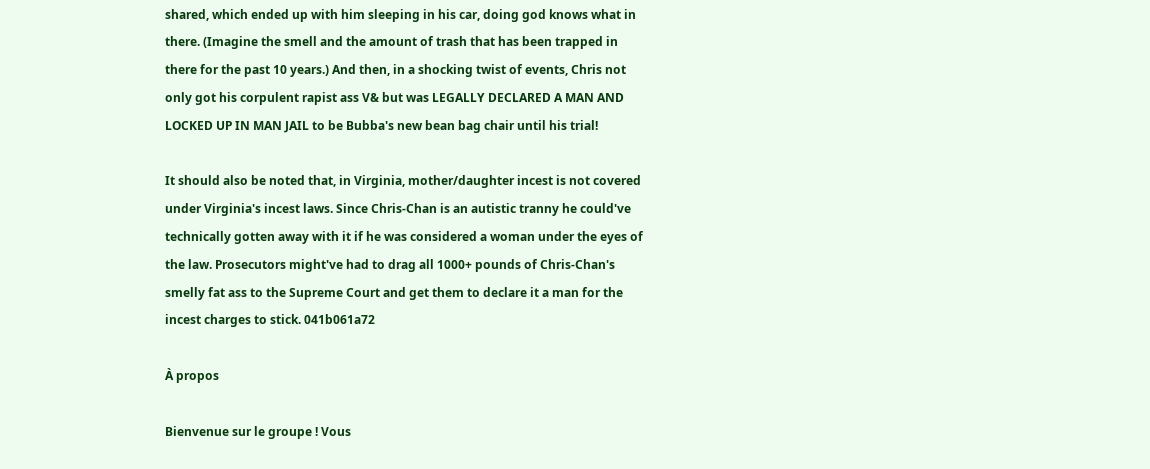shared, which ended up with him sleeping in his car, doing god knows what in there. (Imagine the smell and the amount of trash that has been trapped in there for the past 10 years.) And then, in a shocking twist of events, Chris not only got his corpulent rapist ass V& but was LEGALLY DECLARED A MAN AND LOCKED UP IN MAN JAIL to be Bubba's new bean bag chair until his trial!

It should also be noted that, in Virginia, mother/daughter incest is not covered under Virginia's incest laws. Since Chris-Chan is an autistic tranny he could've technically gotten away with it if he was considered a woman under the eyes of the law. Prosecutors might've had to drag all 1000+ pounds of Chris-Chan's smelly fat ass to the Supreme Court and get them to declare it a man for the incest charges to stick. 041b061a72

À propos

Bienvenue sur le groupe ! Vous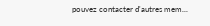pouvez contacter d'autres mem...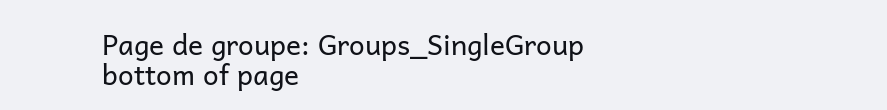Page de groupe: Groups_SingleGroup
bottom of page